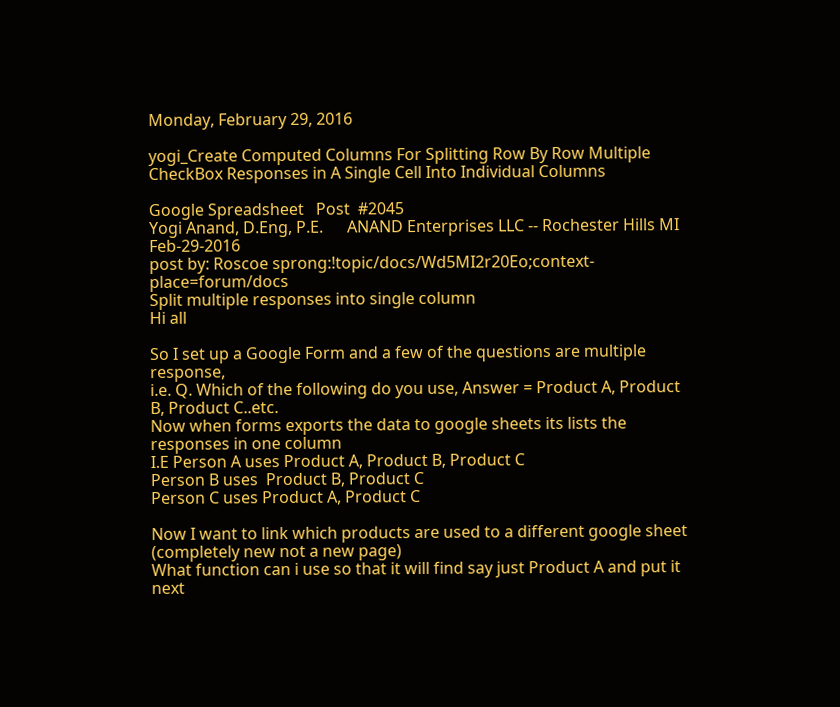Monday, February 29, 2016

yogi_Create Computed Columns For Splitting Row By Row Multiple CheckBox Responses in A Single Cell Into Individual Columns

Google Spreadsheet   Post  #2045
Yogi Anand, D.Eng, P.E.      ANAND Enterprises LLC -- Rochester Hills MI   Feb-29-2016
post by: Roscoe sprong:!topic/docs/Wd5MI2r20Eo;context-place=forum/docs
Split multiple responses into single column
Hi all

So I set up a Google Form and a few of the questions are multiple response,
i.e. Q. Which of the following do you use, Answer = Product A, Product B, Product C..etc.
Now when forms exports the data to google sheets its lists the responses in one column
I.E Person A uses Product A, Product B, Product C
Person B uses  Product B, Product C
Person C uses Product A, Product C

Now I want to link which products are used to a different google sheet (completely new not a new page)
What function can i use so that it will find say just Product A and put it next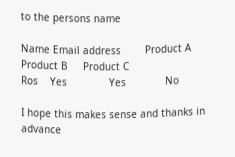to the persons name

Name Email address        Product A     Product B     Product C
Ros    Yes              Yes             No

I hope this makes sense and thanks in advance